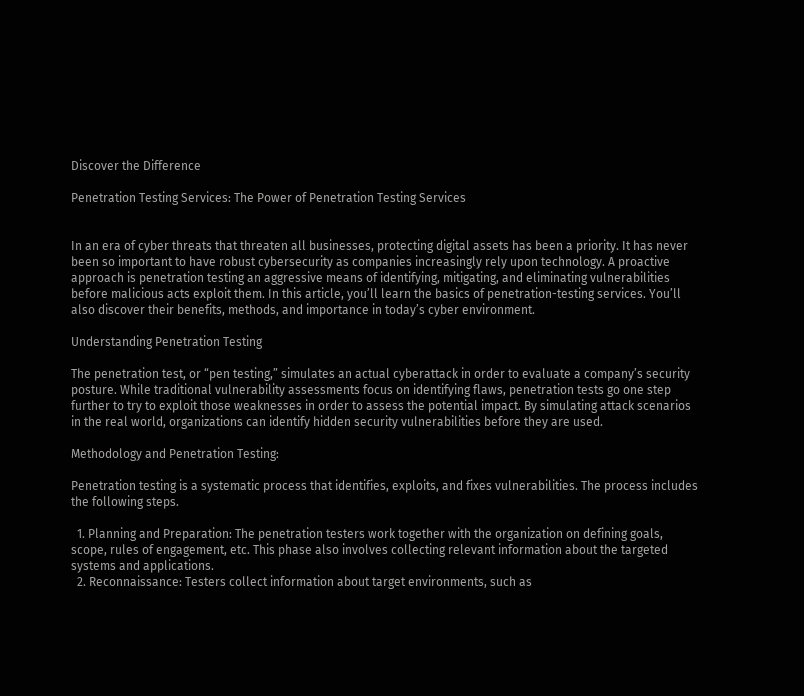Discover the Difference

Penetration Testing Services: The Power of Penetration Testing Services


In an era of cyber threats that threaten all businesses, protecting digital assets has been a priority. It has never been so important to have robust cybersecurity as companies increasingly rely upon technology. A proactive approach is penetration testing an aggressive means of identifying, mitigating, and eliminating vulnerabilities before malicious acts exploit them. In this article, you’ll learn the basics of penetration-testing services. You’ll also discover their benefits, methods, and importance in today’s cyber environment.

Understanding Penetration Testing

The penetration test, or “pen testing,” simulates an actual cyberattack in order to evaluate a company’s security posture. While traditional vulnerability assessments focus on identifying flaws, penetration tests go one step further to try to exploit those weaknesses in order to assess the potential impact. By simulating attack scenarios in the real world, organizations can identify hidden security vulnerabilities before they are used.

Methodology and Penetration Testing:

Penetration testing is a systematic process that identifies, exploits, and fixes vulnerabilities. The process includes the following steps.

  1. Planning and Preparation: The penetration testers work together with the organization on defining goals, scope, rules of engagement, etc. This phase also involves collecting relevant information about the targeted systems and applications.
  2. Reconnaissance: Testers collect information about target environments, such as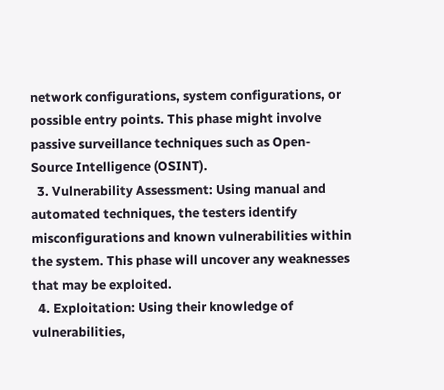network configurations, system configurations, or possible entry points. This phase might involve passive surveillance techniques such as Open-Source Intelligence (OSINT).
  3. Vulnerability Assessment: Using manual and automated techniques, the testers identify misconfigurations and known vulnerabilities within the system. This phase will uncover any weaknesses that may be exploited.
  4. Exploitation: Using their knowledge of vulnerabilities,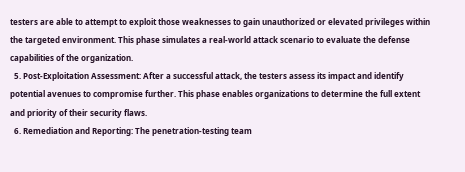testers are able to attempt to exploit those weaknesses to gain unauthorized or elevated privileges within the targeted environment. This phase simulates a real-world attack scenario to evaluate the defense capabilities of the organization.
  5. Post-Exploitation Assessment: After a successful attack, the testers assess its impact and identify potential avenues to compromise further. This phase enables organizations to determine the full extent and priority of their security flaws.
  6. Remediation and Reporting: The penetration-testing team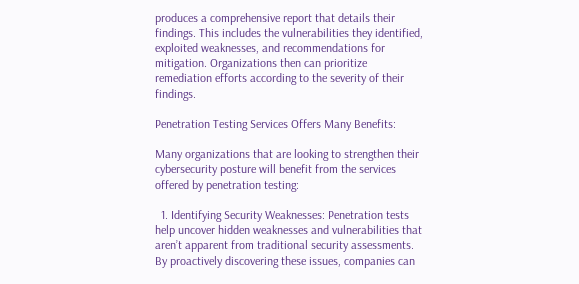produces a comprehensive report that details their findings. This includes the vulnerabilities they identified, exploited weaknesses, and recommendations for mitigation. Organizations then can prioritize remediation efforts according to the severity of their findings.

Penetration Testing Services Offers Many Benefits:

Many organizations that are looking to strengthen their cybersecurity posture will benefit from the services offered by penetration testing:

  1. Identifying Security Weaknesses: Penetration tests help uncover hidden weaknesses and vulnerabilities that aren’t apparent from traditional security assessments. By proactively discovering these issues, companies can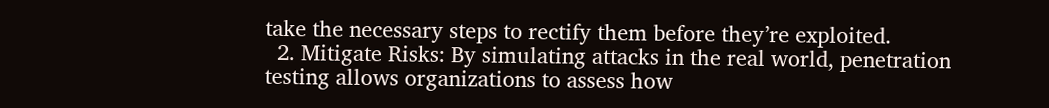take the necessary steps to rectify them before they’re exploited.
  2. Mitigate Risks: By simulating attacks in the real world, penetration testing allows organizations to assess how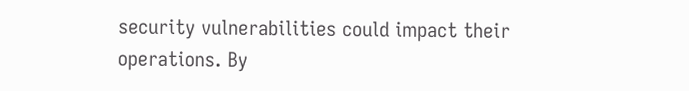security vulnerabilities could impact their operations. By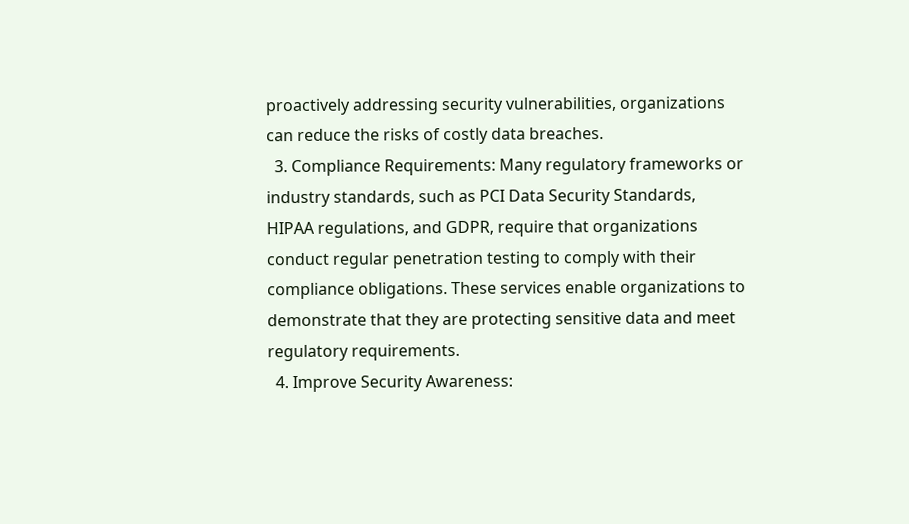proactively addressing security vulnerabilities, organizations can reduce the risks of costly data breaches.
  3. Compliance Requirements: Many regulatory frameworks or industry standards, such as PCI Data Security Standards, HIPAA regulations, and GDPR, require that organizations conduct regular penetration testing to comply with their compliance obligations. These services enable organizations to demonstrate that they are protecting sensitive data and meet regulatory requirements.
  4. Improve Security Awareness: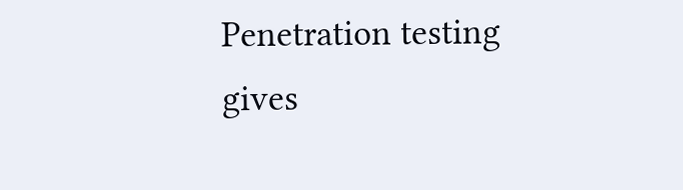Penetration testing gives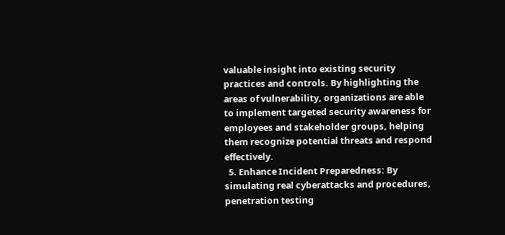valuable insight into existing security practices and controls. By highlighting the areas of vulnerability, organizations are able to implement targeted security awareness for employees and stakeholder groups, helping them recognize potential threats and respond effectively.
  5. Enhance Incident Preparedness: By simulating real cyberattacks and procedures, penetration testing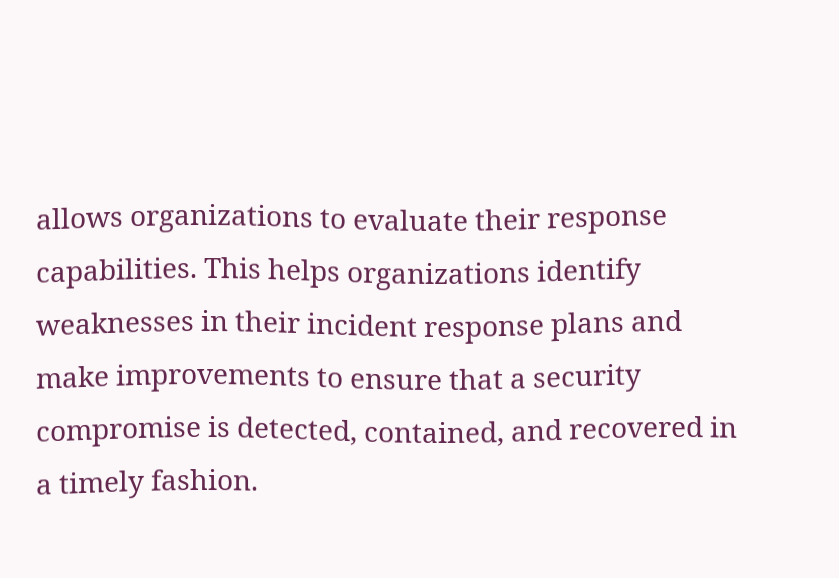allows organizations to evaluate their response capabilities. This helps organizations identify weaknesses in their incident response plans and make improvements to ensure that a security compromise is detected, contained, and recovered in a timely fashion.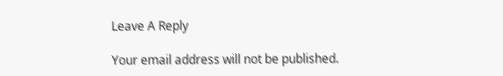Leave A Reply

Your email address will not be published.